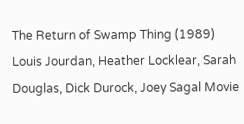The Return of Swamp Thing (1989) Louis Jourdan, Heather Locklear, Sarah Douglas, Dick Durock, Joey Sagal Movie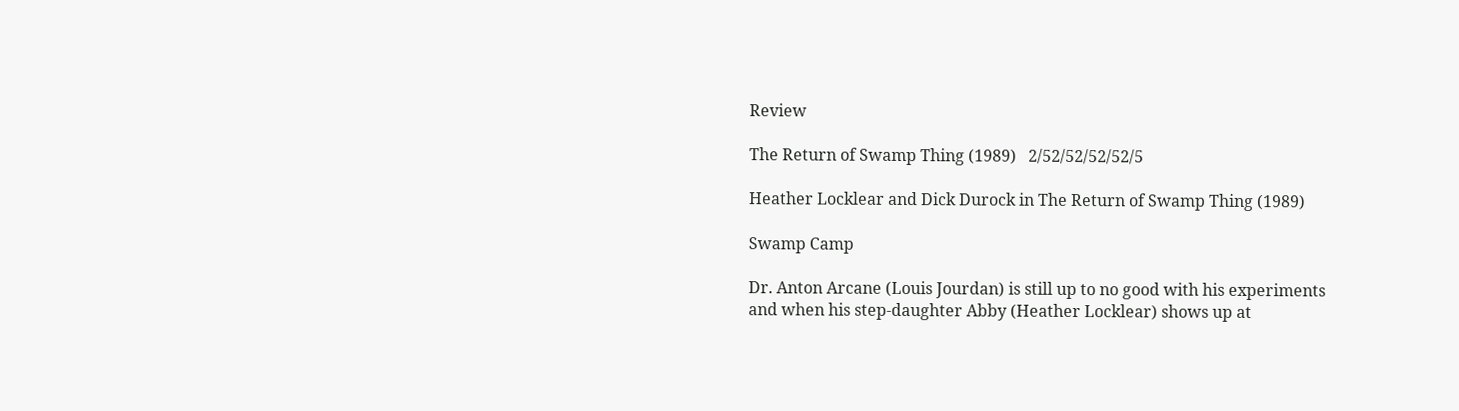Review

The Return of Swamp Thing (1989)   2/52/52/52/52/5

Heather Locklear and Dick Durock in The Return of Swamp Thing (1989)

Swamp Camp

Dr. Anton Arcane (Louis Jourdan) is still up to no good with his experiments and when his step-daughter Abby (Heather Locklear) shows up at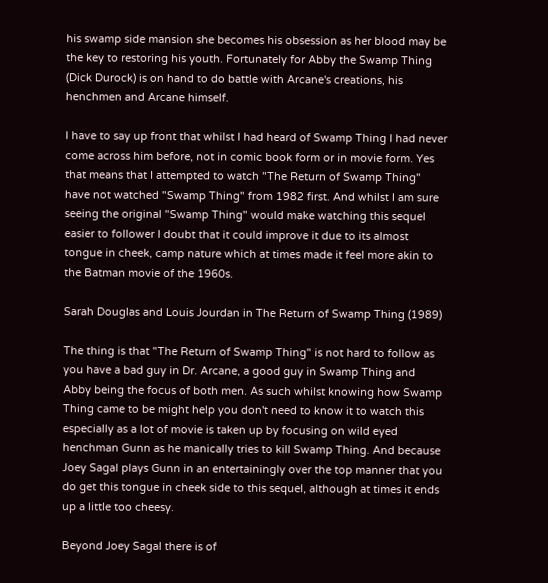his swamp side mansion she becomes his obsession as her blood may be the key to restoring his youth. Fortunately for Abby the Swamp Thing (Dick Durock) is on hand to do battle with Arcane's creations, his henchmen and Arcane himself.

I have to say up front that whilst I had heard of Swamp Thing I had never come across him before, not in comic book form or in movie form. Yes that means that I attempted to watch "The Return of Swamp Thing" have not watched "Swamp Thing" from 1982 first. And whilst I am sure seeing the original "Swamp Thing" would make watching this sequel easier to follower I doubt that it could improve it due to its almost tongue in cheek, camp nature which at times made it feel more akin to the Batman movie of the 1960s.

Sarah Douglas and Louis Jourdan in The Return of Swamp Thing (1989)

The thing is that "The Return of Swamp Thing" is not hard to follow as you have a bad guy in Dr. Arcane, a good guy in Swamp Thing and Abby being the focus of both men. As such whilst knowing how Swamp Thing came to be might help you don't need to know it to watch this especially as a lot of movie is taken up by focusing on wild eyed henchman Gunn as he manically tries to kill Swamp Thing. And because Joey Sagal plays Gunn in an entertainingly over the top manner that you do get this tongue in cheek side to this sequel, although at times it ends up a little too cheesy.

Beyond Joey Sagal there is of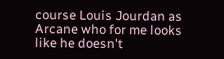course Louis Jourdan as Arcane who for me looks like he doesn't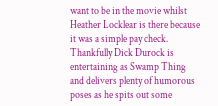want to be in the movie whilst Heather Locklear is there because it was a simple pay check. Thankfully Dick Durock is entertaining as Swamp Thing and delivers plenty of humorous poses as he spits out some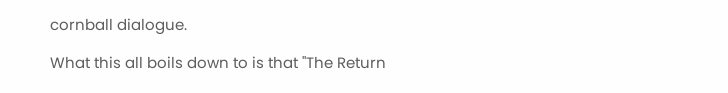cornball dialogue.

What this all boils down to is that "The Return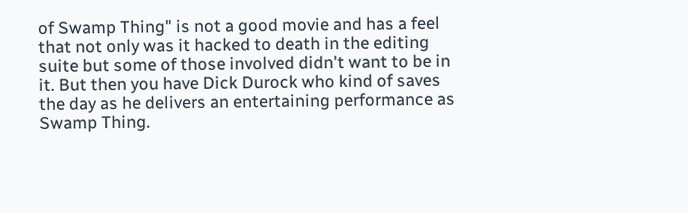of Swamp Thing" is not a good movie and has a feel that not only was it hacked to death in the editing suite but some of those involved didn't want to be in it. But then you have Dick Durock who kind of saves the day as he delivers an entertaining performance as Swamp Thing.